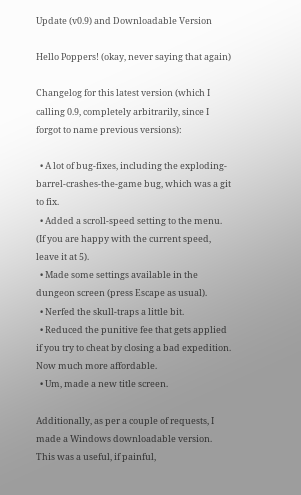Update (v0.9) and Downloadable Version

Hello Poppers! (okay, never saying that again)

Changelog for this latest version (which I calling 0.9, completely arbitrarily, since I forgot to name previous versions):

  • A lot of bug-fixes, including the exploding-barrel-crashes-the-game bug, which was a git to fix.
  • Added a scroll-speed setting to the menu. (If you are happy with the current speed, leave it at 5).
  • Made some settings available in the dungeon screen (press Escape as usual).
  • Nerfed the skull-traps a little bit.
  • Reduced the punitive fee that gets applied if you try to cheat by closing a bad expedition. Now much more affordable.
  • Um, made a new title screen.

Additionally, as per a couple of requests, I made a Windows downloadable version. This was a useful, if painful,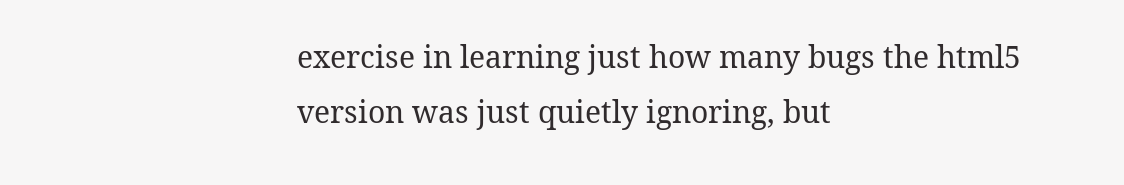exercise in learning just how many bugs the html5 version was just quietly ignoring, but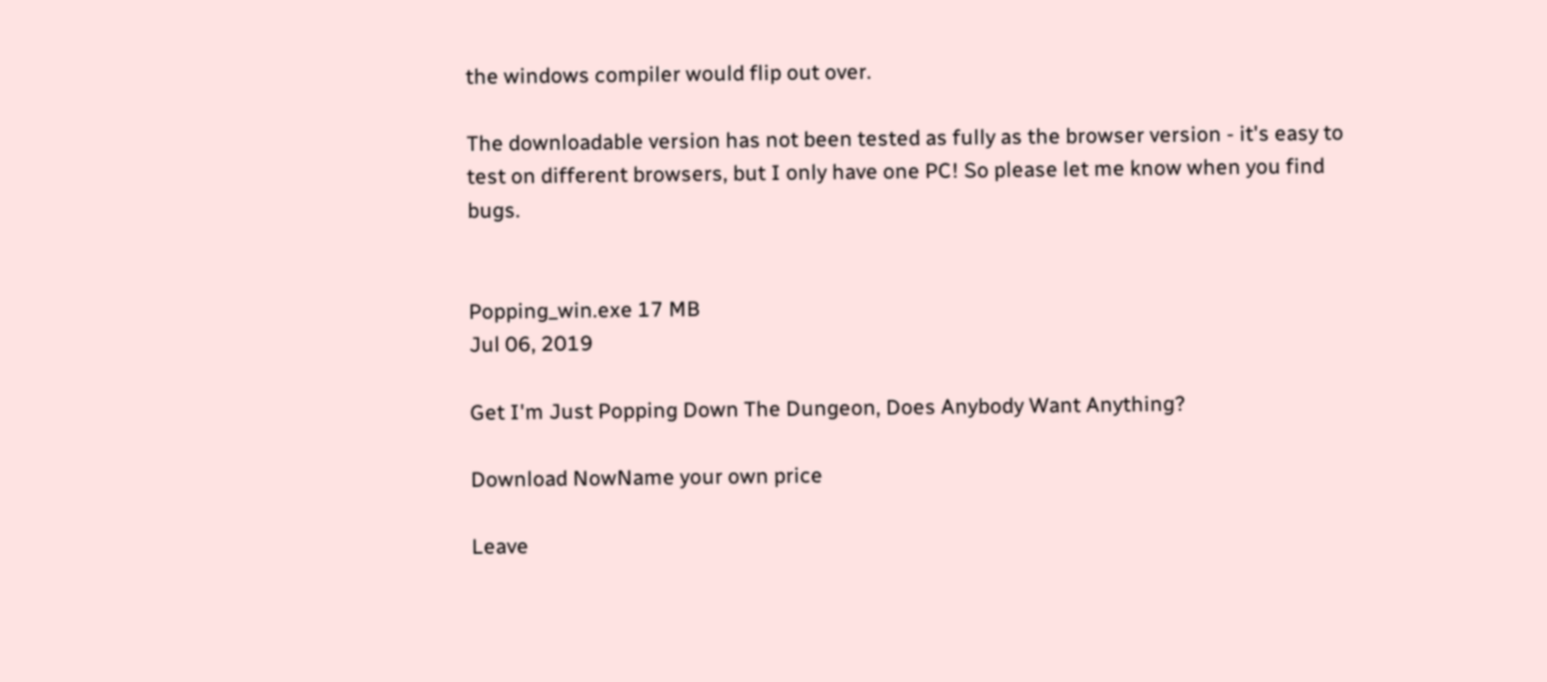the windows compiler would flip out over.

The downloadable version has not been tested as fully as the browser version - it's easy to test on different browsers, but I only have one PC! So please let me know when you find bugs.


Popping_win.exe 17 MB
Jul 06, 2019

Get I'm Just Popping Down The Dungeon, Does Anybody Want Anything?

Download NowName your own price

Leave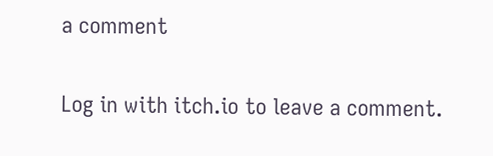a comment

Log in with itch.io to leave a comment.